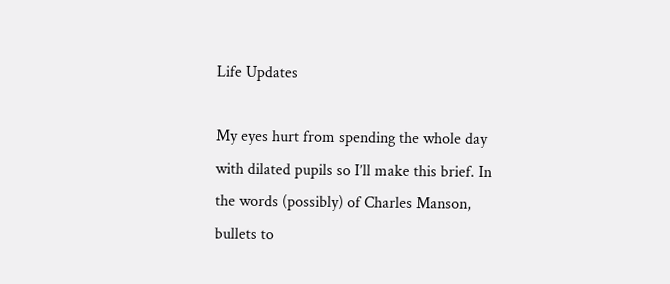Life Updates

My eyes hurt from spending the whole day with dilated pupils so I’ll make this brief. In the words (possibly) of Charles Manson, bullets to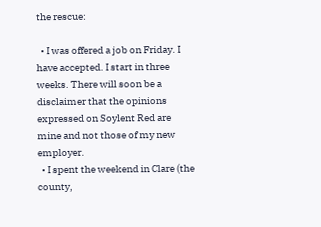the rescue:

  • I was offered a job on Friday. I have accepted. I start in three weeks. There will soon be a disclaimer that the opinions expressed on Soylent Red are mine and not those of my new employer.
  • I spent the weekend in Clare (the county,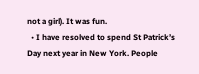not a girl). It was fun.
  • I have resolved to spend St Patrick’s Day next year in New York. People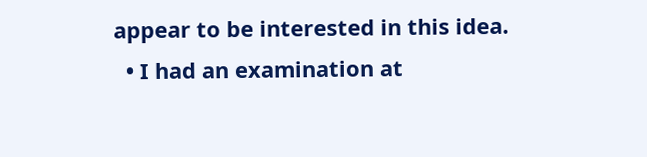appear to be interested in this idea.
  • I had an examination at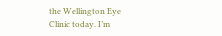the Wellington Eye Clinic today. I’m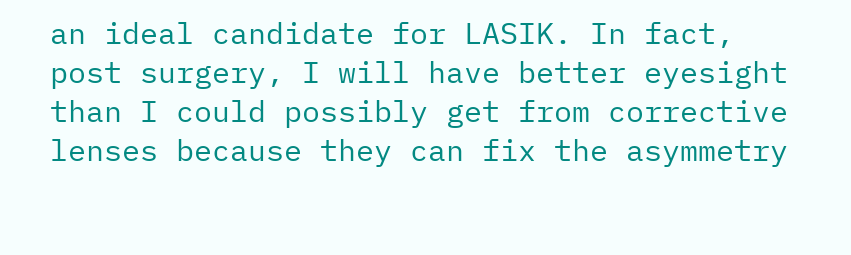an ideal candidate for LASIK. In fact, post surgery, I will have better eyesight than I could possibly get from corrective lenses because they can fix the asymmetry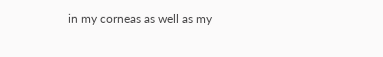in my corneas as well as my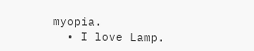myopia.
  • I love Lamp.